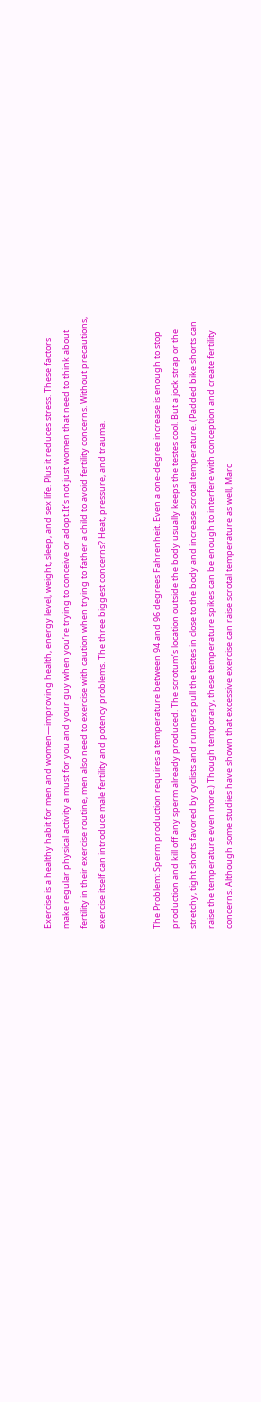Exercise is a healthy habit for men and women—improving health, energy level, weight, sleep, and sex life. Plus it reduces stress. These factors make regular physical activity a must for you and your guy when you’re trying to conceive or adopt.It’s not just women that need to think about fertility in their exercise routine, men also need to exercise with caution when trying to father a child to avoid fertility concerns. Without precautions, exercise itself can introduce male fertility and potency problems. The three biggest concerns? Heat, pressure, and trauma.


The Problem: Sperm production requires a temperature between 94 and 96 degrees Fahrenheit. Even a one-degree increase is enough to stop production and kill off any sperm already produced. The scrotum’s location outside the body usually keeps the testes cool. But a jock strap or the stretchy, tight shorts favored by cyclists and runners pull the testes in close to the body and increase scrotal temperature. (Padded bike shorts can raise the temperature even more.) Though temporary, these temperature spikes can be enough to interfere with conception and create fertility concerns. Although some studies have shown that excessive exercise can raise scrotal temperature as well, Marc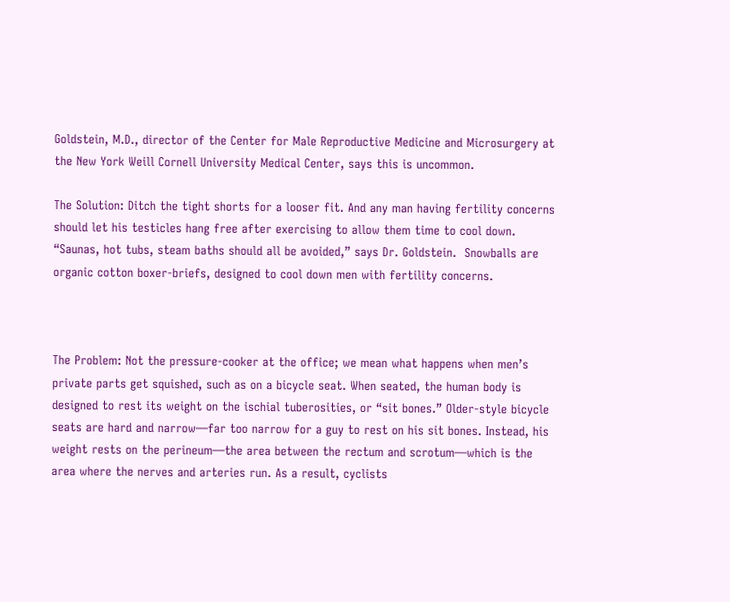Goldstein, M.D., director of the Center for Male Reproductive Medicine and Microsurgery at the New York Weill Cornell University Medical Center, says this is uncommon.

The Solution: Ditch the tight shorts for a looser fit. And any man having fertility concerns should let his testicles hang free after exercising to allow them time to cool down. “Saunas, hot tubs, steam baths should all be avoided,” says Dr. Goldstein.  Snowballs are organic cotton boxer-briefs, designed to cool down men with fertility concerns.



The Problem: Not the pressure-cooker at the office; we mean what happens when men’s private parts get squished, such as on a bicycle seat. When seated, the human body is designed to rest its weight on the ischial tuberosities, or “sit bones.” Older-style bicycle seats are hard and narrow—far too narrow for a guy to rest on his sit bones. Instead, his weight rests on the perineum—the area between the rectum and scrotum—which is the area where the nerves and arteries run. As a result, cyclists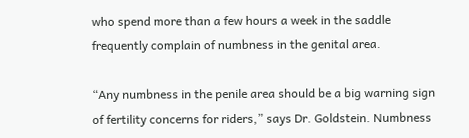who spend more than a few hours a week in the saddle frequently complain of numbness in the genital area.

“Any numbness in the penile area should be a big warning sign of fertility concerns for riders,” says Dr. Goldstein. Numbness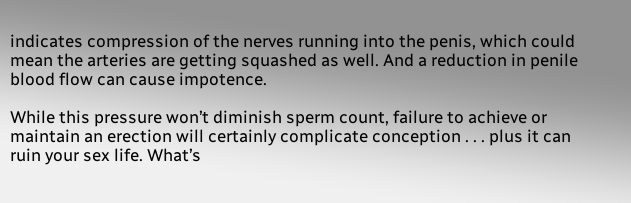indicates compression of the nerves running into the penis, which could mean the arteries are getting squashed as well. And a reduction in penile blood flow can cause impotence.

While this pressure won’t diminish sperm count, failure to achieve or maintain an erection will certainly complicate conception . . . plus it can ruin your sex life. What’s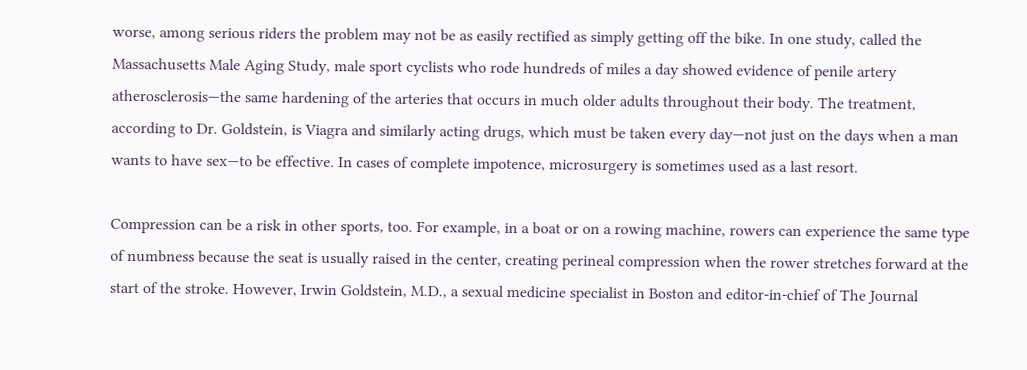worse, among serious riders the problem may not be as easily rectified as simply getting off the bike. In one study, called the Massachusetts Male Aging Study, male sport cyclists who rode hundreds of miles a day showed evidence of penile artery atherosclerosis—the same hardening of the arteries that occurs in much older adults throughout their body. The treatment, according to Dr. Goldstein, is Viagra and similarly acting drugs, which must be taken every day—not just on the days when a man wants to have sex—to be effective. In cases of complete impotence, microsurgery is sometimes used as a last resort.

Compression can be a risk in other sports, too. For example, in a boat or on a rowing machine, rowers can experience the same type of numbness because the seat is usually raised in the center, creating perineal compression when the rower stretches forward at the start of the stroke. However, Irwin Goldstein, M.D., a sexual medicine specialist in Boston and editor-in-chief of The Journal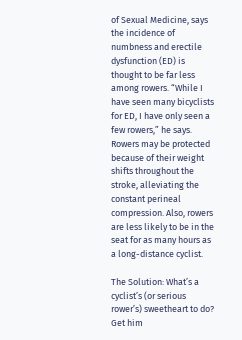of Sexual Medicine, says the incidence of numbness and erectile dysfunction (ED) is thought to be far less among rowers. “While I have seen many bicyclists for ED, I have only seen a few rowers,” he says. Rowers may be protected because of their weight shifts throughout the stroke, alleviating the constant perineal compression. Also, rowers are less likely to be in the seat for as many hours as a long-distance cyclist.

The Solution: What’s a cyclist’s (or serious rower’s) sweetheart to do? Get him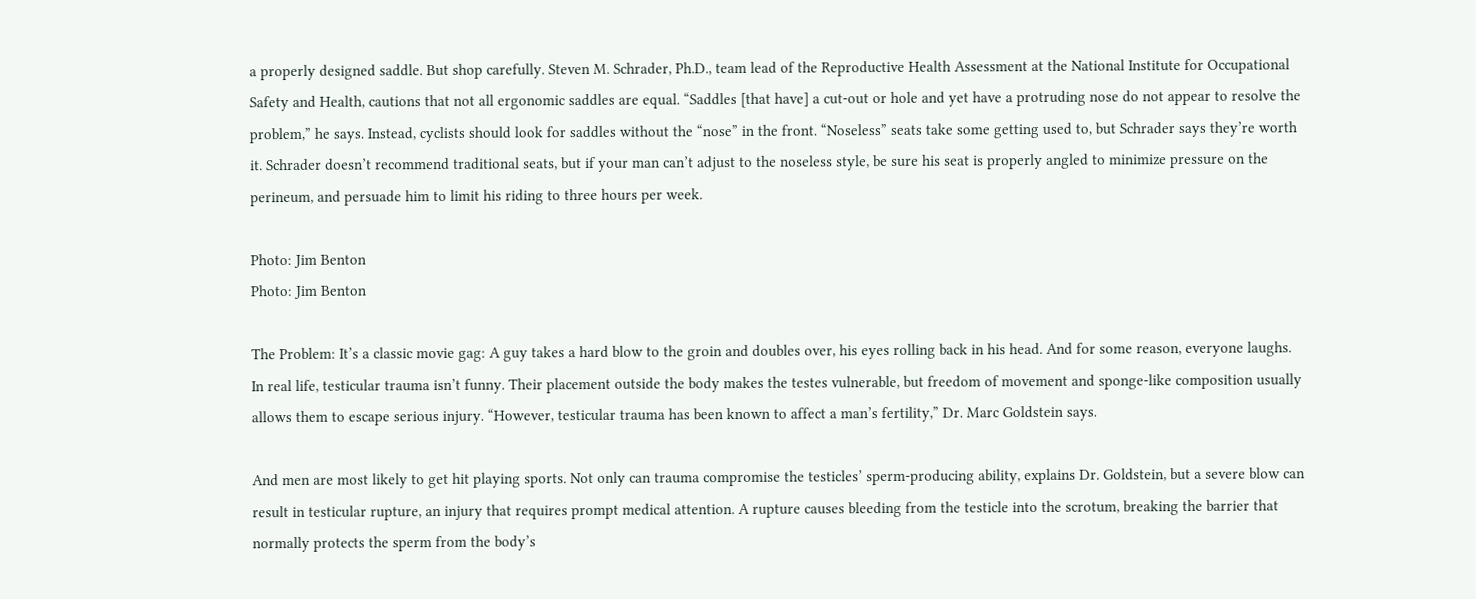a properly designed saddle. But shop carefully. Steven M. Schrader, Ph.D., team lead of the Reproductive Health Assessment at the National Institute for Occupational Safety and Health, cautions that not all ergonomic saddles are equal. “Saddles [that have] a cut-out or hole and yet have a protruding nose do not appear to resolve the problem,” he says. Instead, cyclists should look for saddles without the “nose” in the front. “Noseless” seats take some getting used to, but Schrader says they’re worth it. Schrader doesn’t recommend traditional seats, but if your man can’t adjust to the noseless style, be sure his seat is properly angled to minimize pressure on the perineum, and persuade him to limit his riding to three hours per week.

Photo: Jim Benton
Photo: Jim Benton

The Problem: It’s a classic movie gag: A guy takes a hard blow to the groin and doubles over, his eyes rolling back in his head. And for some reason, everyone laughs. In real life, testicular trauma isn’t funny. Their placement outside the body makes the testes vulnerable, but freedom of movement and sponge-like composition usually allows them to escape serious injury. “However, testicular trauma has been known to affect a man’s fertility,” Dr. Marc Goldstein says.

And men are most likely to get hit playing sports. Not only can trauma compromise the testicles’ sperm-producing ability, explains Dr. Goldstein, but a severe blow can result in testicular rupture, an injury that requires prompt medical attention. A rupture causes bleeding from the testicle into the scrotum, breaking the barrier that normally protects the sperm from the body’s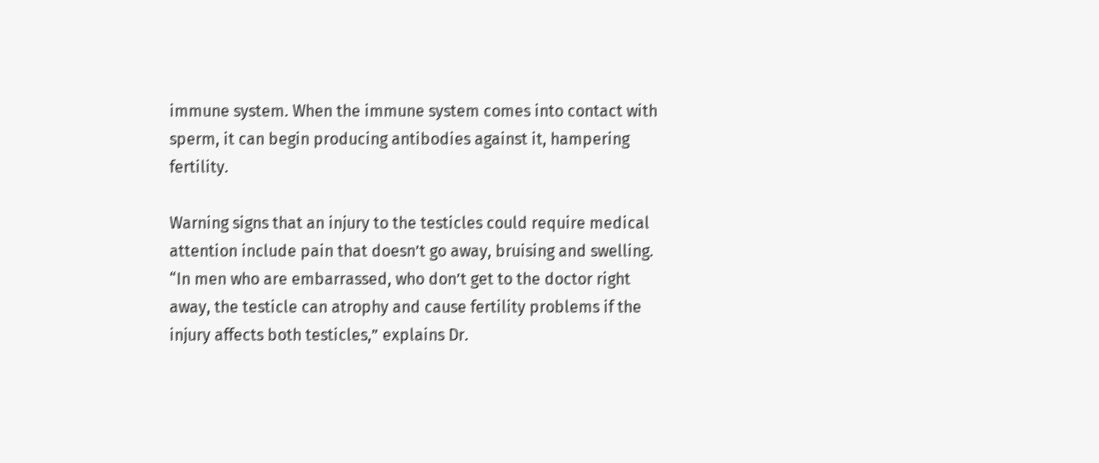immune system. When the immune system comes into contact with sperm, it can begin producing antibodies against it, hampering fertility.

Warning signs that an injury to the testicles could require medical attention include pain that doesn’t go away, bruising and swelling. “In men who are embarrassed, who don’t get to the doctor right away, the testicle can atrophy and cause fertility problems if the injury affects both testicles,” explains Dr.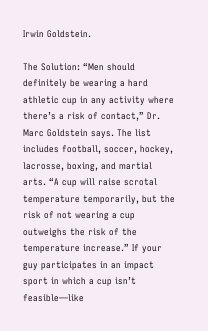Irwin Goldstein.

The Solution: “Men should definitely be wearing a hard athletic cup in any activity where there’s a risk of contact,” Dr. Marc Goldstein says. The list includes football, soccer, hockey, lacrosse, boxing, and martial arts. “A cup will raise scrotal temperature temporarily, but the risk of not wearing a cup outweighs the risk of the temperature increase.” If your guy participates in an impact sport in which a cup isn’t feasible—like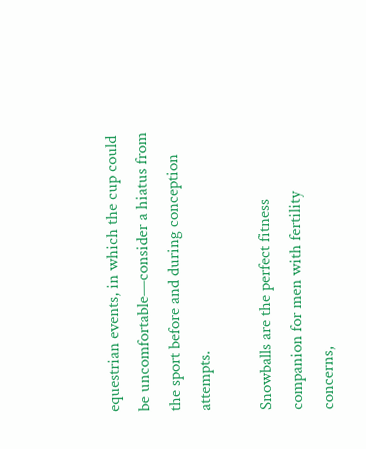equestrian events, in which the cup could be uncomfortable—consider a hiatus from the sport before and during conception attempts.

Snowballs are the perfect fitness companion for men with fertility concerns,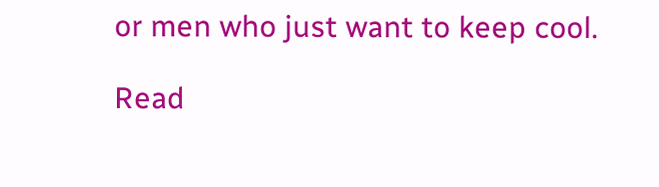or men who just want to keep cool.

Read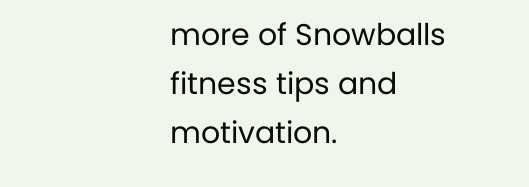more of Snowballs fitness tips and motivation.